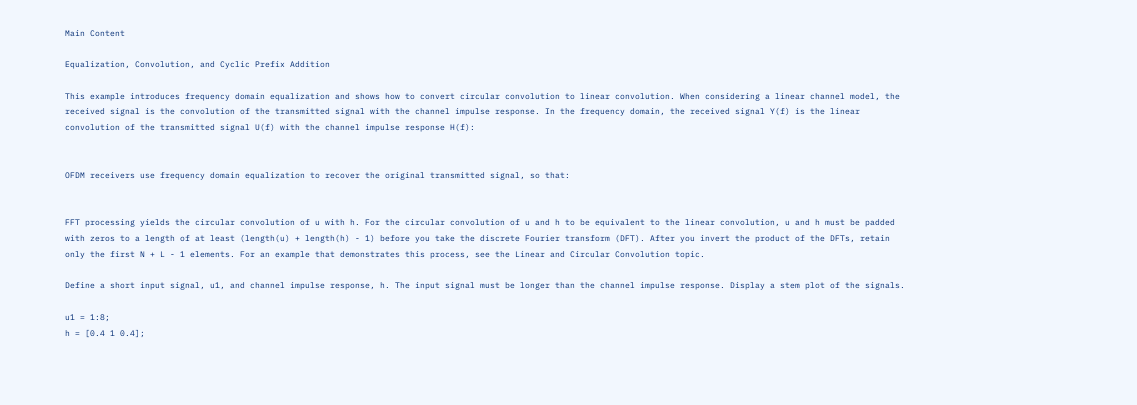Main Content

Equalization, Convolution, and Cyclic Prefix Addition

This example introduces frequency domain equalization and shows how to convert circular convolution to linear convolution. When considering a linear channel model, the received signal is the convolution of the transmitted signal with the channel impulse response. In the frequency domain, the received signal Y(f) is the linear convolution of the transmitted signal U(f) with the channel impulse response H(f):


OFDM receivers use frequency domain equalization to recover the original transmitted signal, so that:


FFT processing yields the circular convolution of u with h. For the circular convolution of u and h to be equivalent to the linear convolution, u and h must be padded with zeros to a length of at least (length(u) + length(h) - 1) before you take the discrete Fourier transform (DFT). After you invert the product of the DFTs, retain only the first N + L - 1 elements. For an example that demonstrates this process, see the Linear and Circular Convolution topic.

Define a short input signal, u1, and channel impulse response, h. The input signal must be longer than the channel impulse response. Display a stem plot of the signals.

u1 = 1:8;
h = [0.4 1 0.4];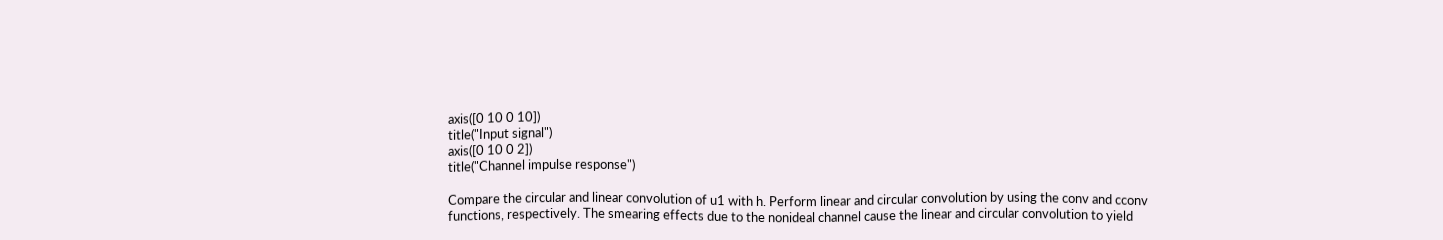axis([0 10 0 10])
title("Input signal")
axis([0 10 0 2])
title("Channel impulse response")

Compare the circular and linear convolution of u1 with h. Perform linear and circular convolution by using the conv and cconv functions, respectively. The smearing effects due to the nonideal channel cause the linear and circular convolution to yield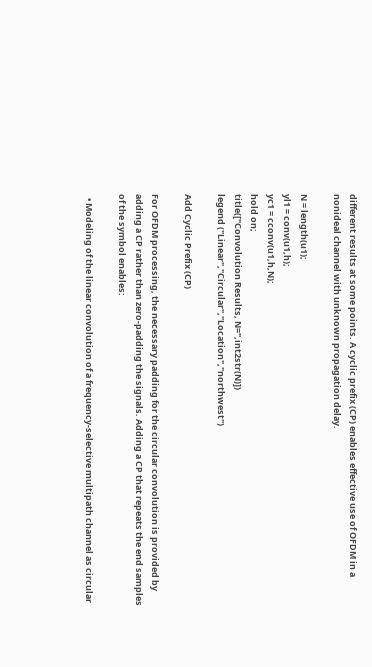different results at some points. A cyclic prefix (CP) enables effective use of OFDM in a nonideal channel with unknown propagation delay.

N = length(u1);
yl1 = conv(u1,h);
yc1 = cconv(u1,h,N);
hold on;
title(["Convolution Results, N=",int2str(N)])
legend ("Linear","Circular","Location","northwest")

Add Cyclic Prefix (CP)

For OFDM processing, the necessary padding for the circular convolution is provided by adding a CP rather than zero-padding the signals. Adding a CP that repeats the end samples of the symbol enables:

  • Modeling of the linear convolution of a frequency-selective multipath channel as circular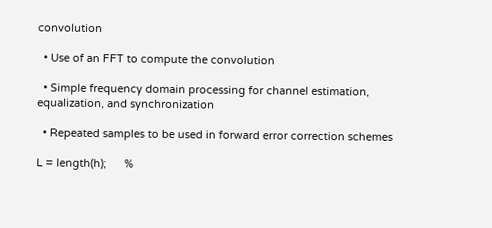convolution

  • Use of an FFT to compute the convolution

  • Simple frequency domain processing for channel estimation, equalization, and synchronization

  • Repeated samples to be used in forward error correction schemes

L = length(h);      %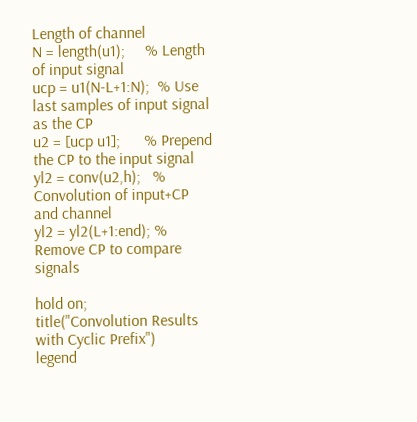Length of channel
N = length(u1);     % Length of input signal
ucp = u1(N-L+1:N);  % Use last samples of input signal as the CP
u2 = [ucp u1];      % Prepend the CP to the input signal
yl2 = conv(u2,h);   % Convolution of input+CP and channel
yl2 = yl2(L+1:end); % Remove CP to compare signals

hold on;
title("Convolution Results with Cyclic Prefix")
legend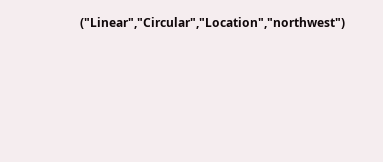("Linear","Circular","Location","northwest")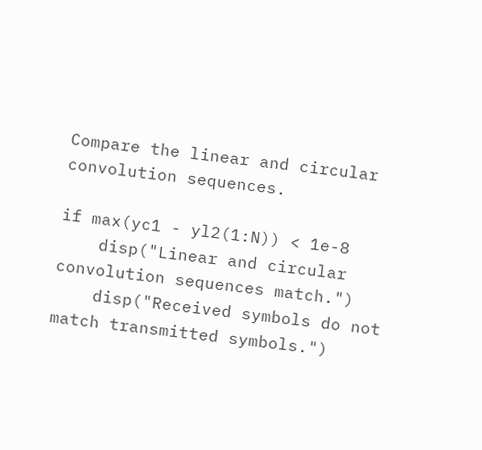Compare the linear and circular convolution sequences.

if max(yc1 - yl2(1:N)) < 1e-8
    disp("Linear and circular convolution sequences match.")
    disp("Received symbols do not match transmitted symbols.")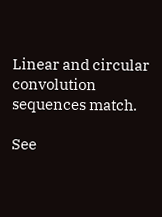Linear and circular convolution sequences match.

See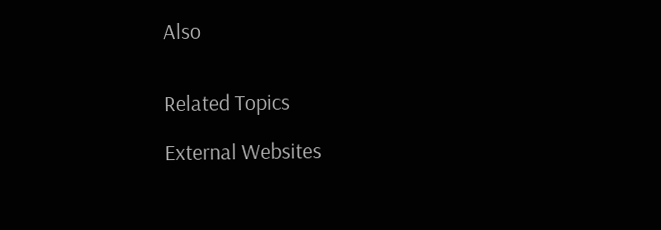Also


Related Topics

External Websites